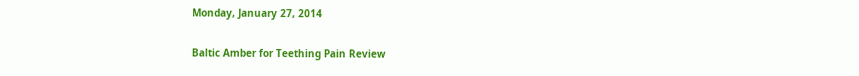Monday, January 27, 2014

Baltic Amber for Teething Pain Review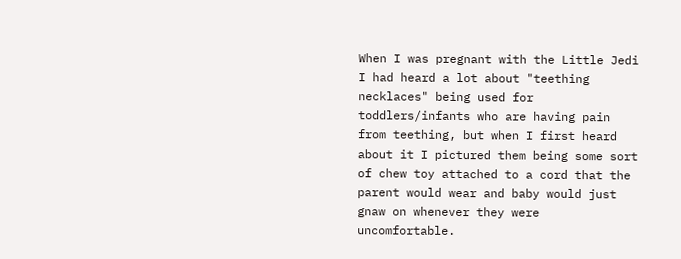When I was pregnant with the Little Jedi I had heard a lot about "teething necklaces" being used for toddlers/infants who are having pain from teething, but when I first heard about it I pictured them being some sort of chew toy attached to a cord that the parent would wear and baby would just gnaw on whenever they were uncomfortable.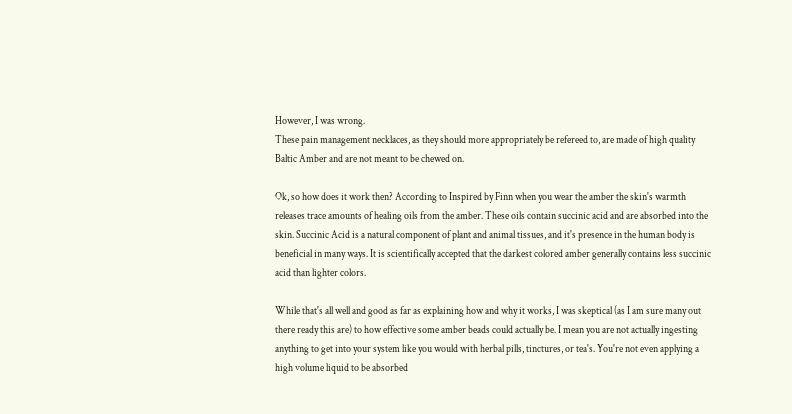However, I was wrong.
These pain management necklaces, as they should more appropriately be refereed to, are made of high quality Baltic Amber and are not meant to be chewed on.

Ok, so how does it work then? According to Inspired by Finn when you wear the amber the skin's warmth releases trace amounts of healing oils from the amber. These oils contain succinic acid and are absorbed into the skin. Succinic Acid is a natural component of plant and animal tissues, and it's presence in the human body is beneficial in many ways. It is scientifically accepted that the darkest colored amber generally contains less succinic acid than lighter colors.

While that's all well and good as far as explaining how and why it works, I was skeptical (as I am sure many out there ready this are) to how effective some amber beads could actually be. I mean you are not actually ingesting anything to get into your system like you would with herbal pills, tinctures, or tea's. You're not even applying a high volume liquid to be absorbed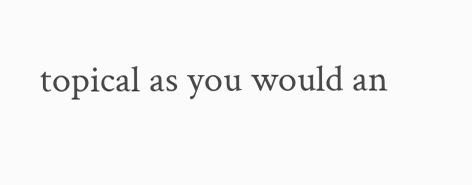topical as you would an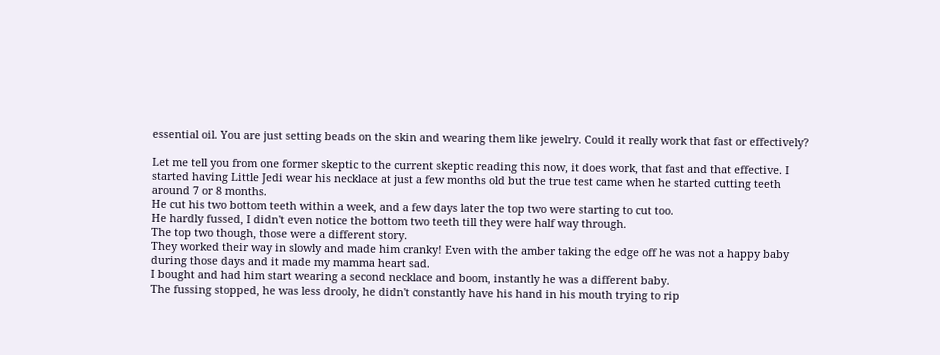essential oil. You are just setting beads on the skin and wearing them like jewelry. Could it really work that fast or effectively?

Let me tell you from one former skeptic to the current skeptic reading this now, it does work, that fast and that effective. I started having Little Jedi wear his necklace at just a few months old but the true test came when he started cutting teeth around 7 or 8 months.
He cut his two bottom teeth within a week, and a few days later the top two were starting to cut too.
He hardly fussed, I didn't even notice the bottom two teeth till they were half way through.
The top two though, those were a different story.
They worked their way in slowly and made him cranky! Even with the amber taking the edge off he was not a happy baby during those days and it made my mamma heart sad.
I bought and had him start wearing a second necklace and boom, instantly he was a different baby.
The fussing stopped, he was less drooly, he didn't constantly have his hand in his mouth trying to rip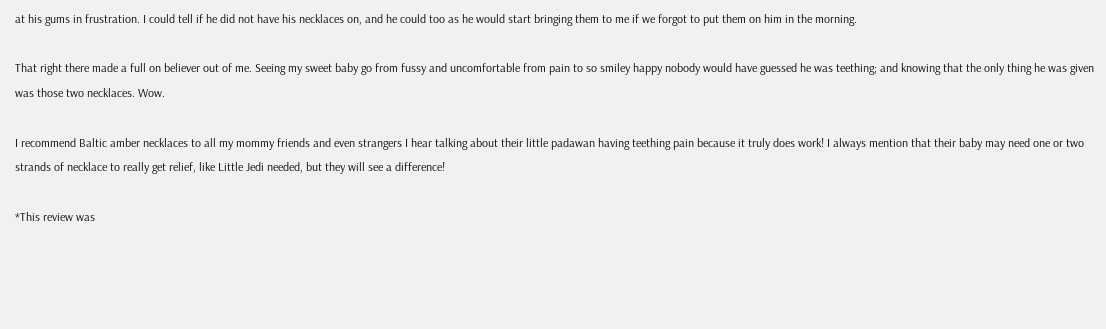at his gums in frustration. I could tell if he did not have his necklaces on, and he could too as he would start bringing them to me if we forgot to put them on him in the morning.

That right there made a full on believer out of me. Seeing my sweet baby go from fussy and uncomfortable from pain to so smiley happy nobody would have guessed he was teething; and knowing that the only thing he was given was those two necklaces. Wow.

I recommend Baltic amber necklaces to all my mommy friends and even strangers I hear talking about their little padawan having teething pain because it truly does work! I always mention that their baby may need one or two strands of necklace to really get relief, like Little Jedi needed, but they will see a difference!

*This review was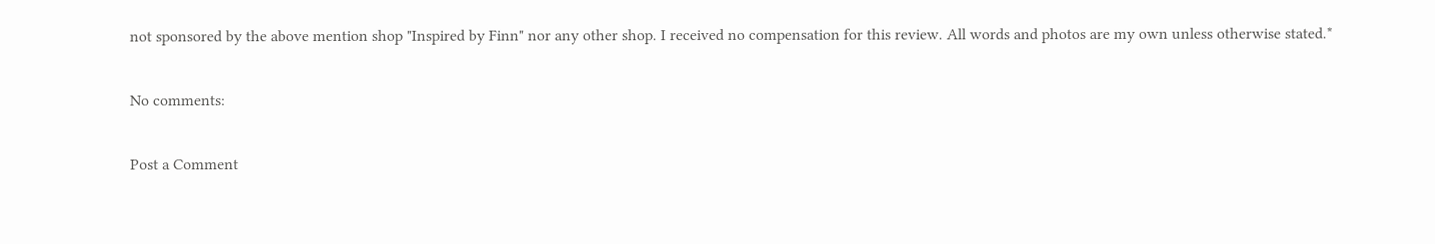not sponsored by the above mention shop "Inspired by Finn" nor any other shop. I received no compensation for this review. All words and photos are my own unless otherwise stated.*

No comments:

Post a Comment